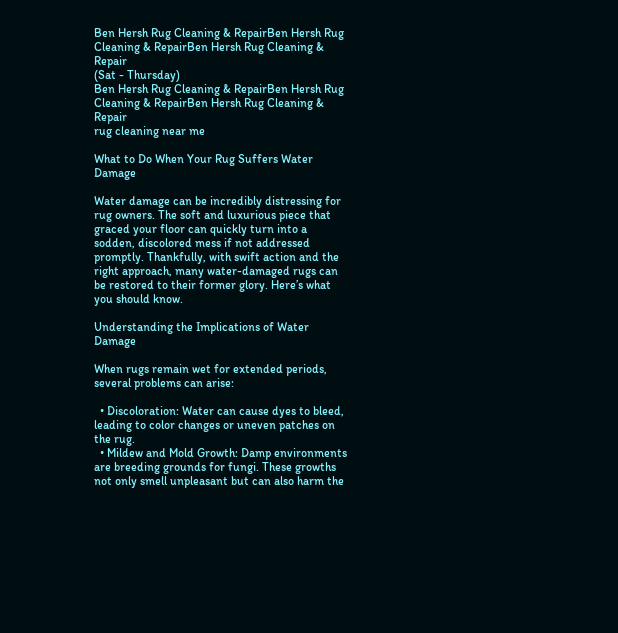Ben Hersh Rug Cleaning & RepairBen Hersh Rug Cleaning & RepairBen Hersh Rug Cleaning & Repair
(Sat - Thursday)
Ben Hersh Rug Cleaning & RepairBen Hersh Rug Cleaning & RepairBen Hersh Rug Cleaning & Repair
rug cleaning near me

What to Do When Your Rug Suffers Water Damage

Water damage can be incredibly distressing for rug owners. The soft and luxurious piece that graced your floor can quickly turn into a sodden, discolored mess if not addressed promptly. Thankfully, with swift action and the right approach, many water-damaged rugs can be restored to their former glory. Here’s what you should know.

Understanding the Implications of Water Damage

When rugs remain wet for extended periods, several problems can arise:

  • Discoloration: Water can cause dyes to bleed, leading to color changes or uneven patches on the rug.
  • Mildew and Mold Growth: Damp environments are breeding grounds for fungi. These growths not only smell unpleasant but can also harm the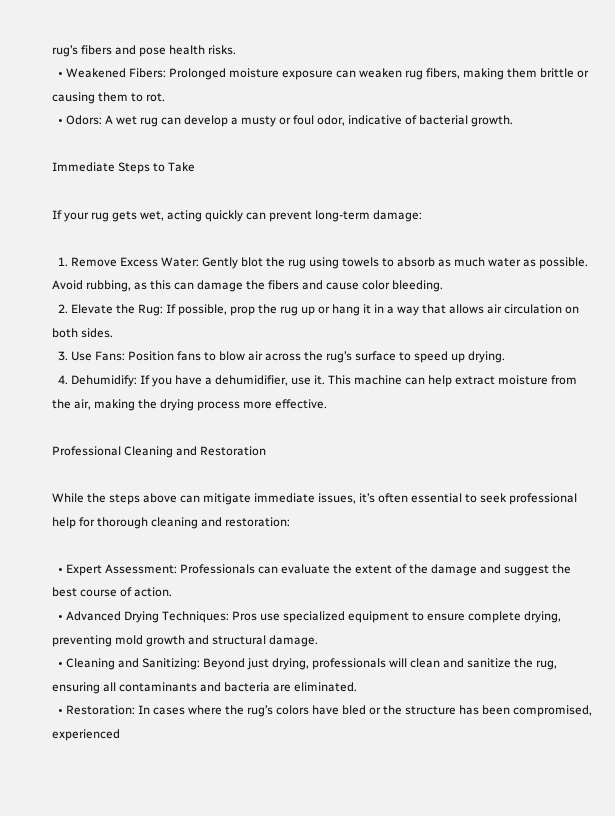rug’s fibers and pose health risks.
  • Weakened Fibers: Prolonged moisture exposure can weaken rug fibers, making them brittle or causing them to rot.
  • Odors: A wet rug can develop a musty or foul odor, indicative of bacterial growth.

Immediate Steps to Take

If your rug gets wet, acting quickly can prevent long-term damage:

  1. Remove Excess Water: Gently blot the rug using towels to absorb as much water as possible. Avoid rubbing, as this can damage the fibers and cause color bleeding.
  2. Elevate the Rug: If possible, prop the rug up or hang it in a way that allows air circulation on both sides.
  3. Use Fans: Position fans to blow air across the rug’s surface to speed up drying.
  4. Dehumidify: If you have a dehumidifier, use it. This machine can help extract moisture from the air, making the drying process more effective.

Professional Cleaning and Restoration

While the steps above can mitigate immediate issues, it’s often essential to seek professional help for thorough cleaning and restoration:

  • Expert Assessment: Professionals can evaluate the extent of the damage and suggest the best course of action.
  • Advanced Drying Techniques: Pros use specialized equipment to ensure complete drying, preventing mold growth and structural damage.
  • Cleaning and Sanitizing: Beyond just drying, professionals will clean and sanitize the rug, ensuring all contaminants and bacteria are eliminated.
  • Restoration: In cases where the rug’s colors have bled or the structure has been compromised, experienced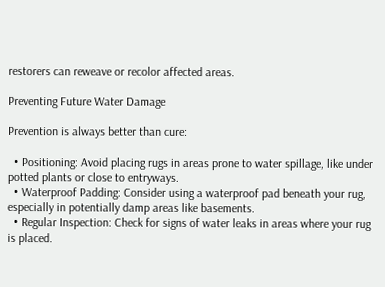restorers can reweave or recolor affected areas.

Preventing Future Water Damage

Prevention is always better than cure:

  • Positioning: Avoid placing rugs in areas prone to water spillage, like under potted plants or close to entryways.
  • Waterproof Padding: Consider using a waterproof pad beneath your rug, especially in potentially damp areas like basements.
  • Regular Inspection: Check for signs of water leaks in areas where your rug is placed.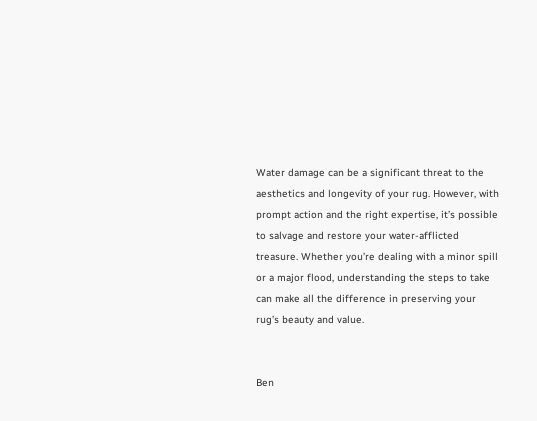Water damage can be a significant threat to the aesthetics and longevity of your rug. However, with prompt action and the right expertise, it’s possible to salvage and restore your water-afflicted treasure. Whether you’re dealing with a minor spill or a major flood, understanding the steps to take can make all the difference in preserving your rug’s beauty and value.


Ben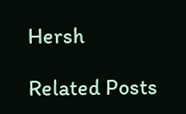Hersh

Related Posts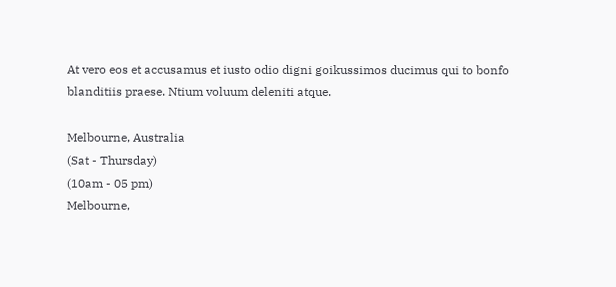At vero eos et accusamus et iusto odio digni goikussimos ducimus qui to bonfo blanditiis praese. Ntium voluum deleniti atque.

Melbourne, Australia
(Sat - Thursday)
(10am - 05 pm)
Melbourne,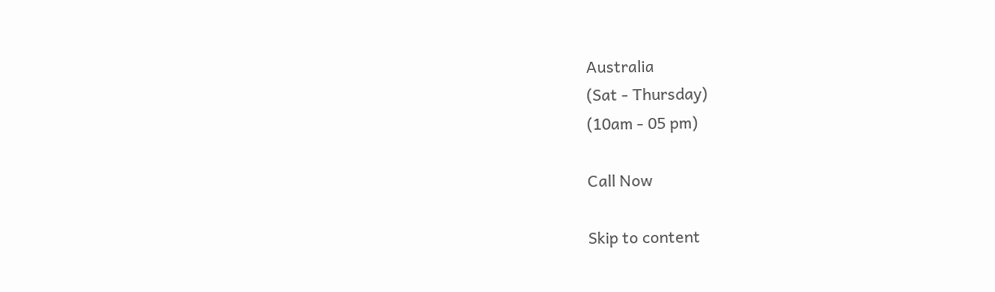Australia
(Sat - Thursday)
(10am - 05 pm)

Call Now

Skip to content